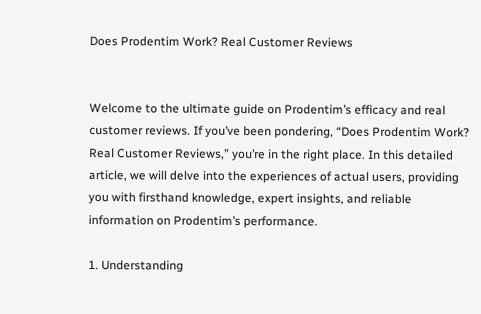Does Prodentim Work? Real Customer Reviews


Welcome to the ultimate guide on Prodentim’s efficacy and real customer reviews. If you’ve been pondering, “Does Prodentim Work? Real Customer Reviews,” you’re in the right place. In this detailed article, we will delve into the experiences of actual users, providing you with firsthand knowledge, expert insights, and reliable information on Prodentim’s performance.

1. Understanding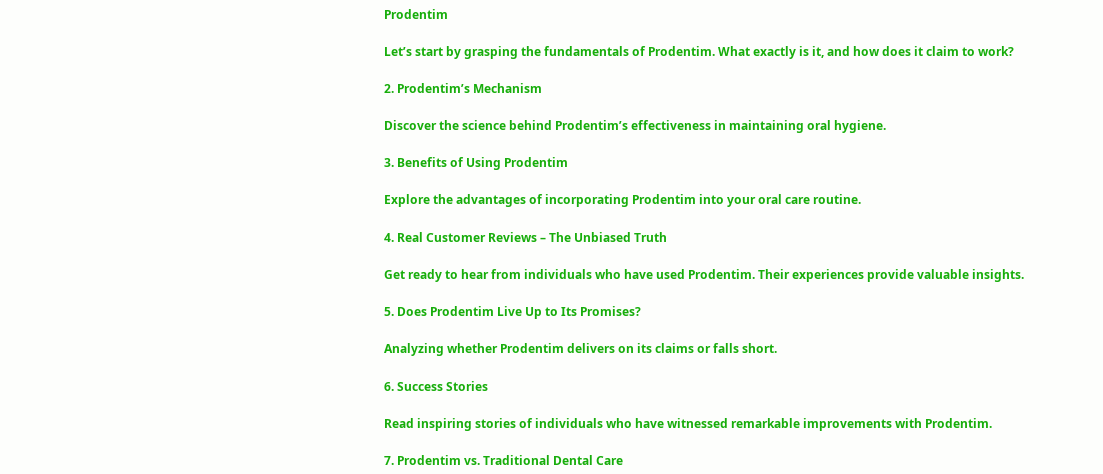Prodentim

Let’s start by grasping the fundamentals of Prodentim. What exactly is it, and how does it claim to work?

2. Prodentim’s Mechanism

Discover the science behind Prodentim’s effectiveness in maintaining oral hygiene.

3. Benefits of Using Prodentim

Explore the advantages of incorporating Prodentim into your oral care routine.

4. Real Customer Reviews – The Unbiased Truth

Get ready to hear from individuals who have used Prodentim. Their experiences provide valuable insights.

5. Does Prodentim Live Up to Its Promises?

Analyzing whether Prodentim delivers on its claims or falls short.

6. Success Stories

Read inspiring stories of individuals who have witnessed remarkable improvements with Prodentim.

7. Prodentim vs. Traditional Dental Care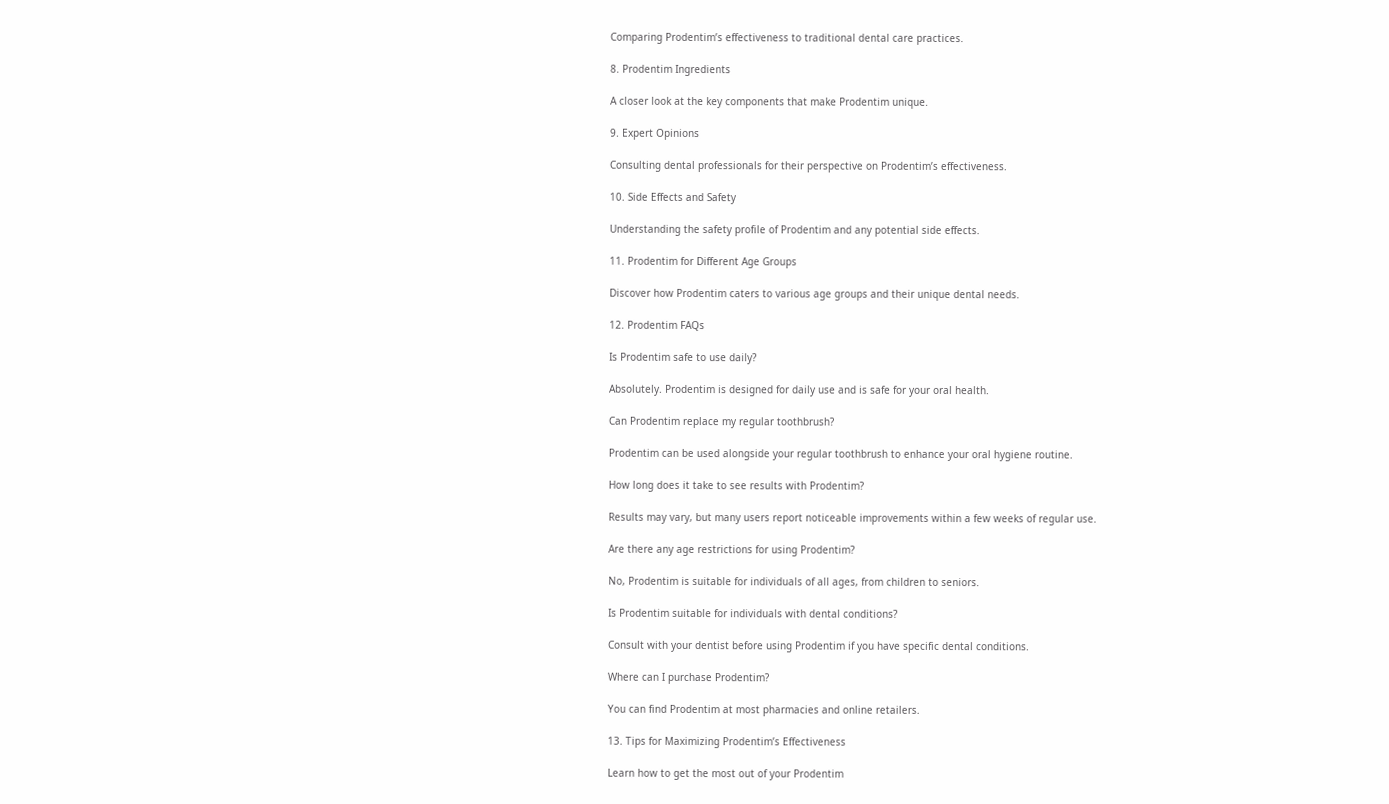Comparing Prodentim’s effectiveness to traditional dental care practices.

8. Prodentim Ingredients

A closer look at the key components that make Prodentim unique.

9. Expert Opinions

Consulting dental professionals for their perspective on Prodentim’s effectiveness.

10. Side Effects and Safety

Understanding the safety profile of Prodentim and any potential side effects.

11. Prodentim for Different Age Groups

Discover how Prodentim caters to various age groups and their unique dental needs.

12. Prodentim FAQs

Is Prodentim safe to use daily?

Absolutely. Prodentim is designed for daily use and is safe for your oral health.

Can Prodentim replace my regular toothbrush?

Prodentim can be used alongside your regular toothbrush to enhance your oral hygiene routine.

How long does it take to see results with Prodentim?

Results may vary, but many users report noticeable improvements within a few weeks of regular use.

Are there any age restrictions for using Prodentim?

No, Prodentim is suitable for individuals of all ages, from children to seniors.

Is Prodentim suitable for individuals with dental conditions?

Consult with your dentist before using Prodentim if you have specific dental conditions.

Where can I purchase Prodentim?

You can find Prodentim at most pharmacies and online retailers.

13. Tips for Maximizing Prodentim’s Effectiveness

Learn how to get the most out of your Prodentim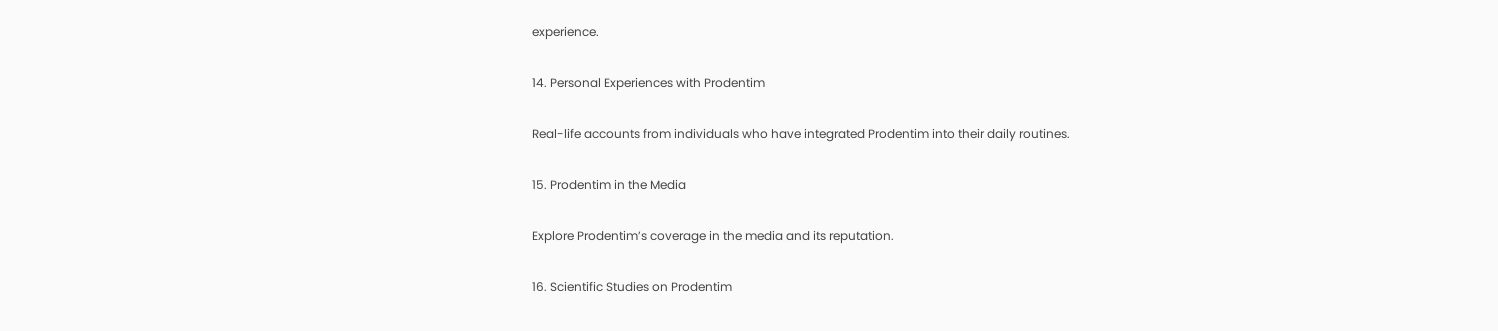experience.

14. Personal Experiences with Prodentim

Real-life accounts from individuals who have integrated Prodentim into their daily routines.

15. Prodentim in the Media

Explore Prodentim’s coverage in the media and its reputation.

16. Scientific Studies on Prodentim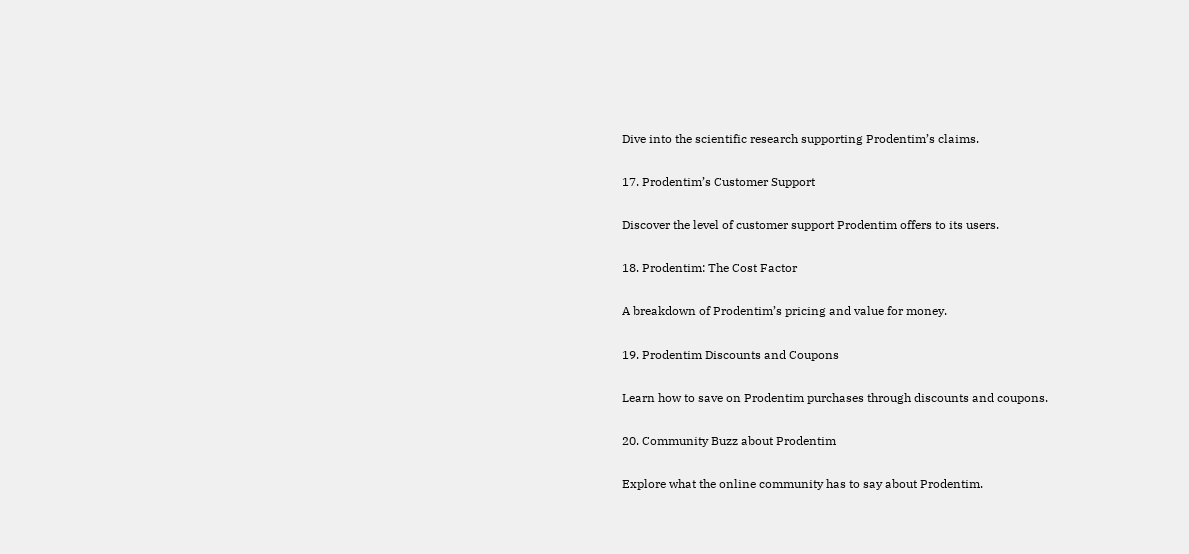Dive into the scientific research supporting Prodentim’s claims.

17. Prodentim’s Customer Support

Discover the level of customer support Prodentim offers to its users.

18. Prodentim: The Cost Factor

A breakdown of Prodentim’s pricing and value for money.

19. Prodentim Discounts and Coupons

Learn how to save on Prodentim purchases through discounts and coupons.

20. Community Buzz about Prodentim

Explore what the online community has to say about Prodentim.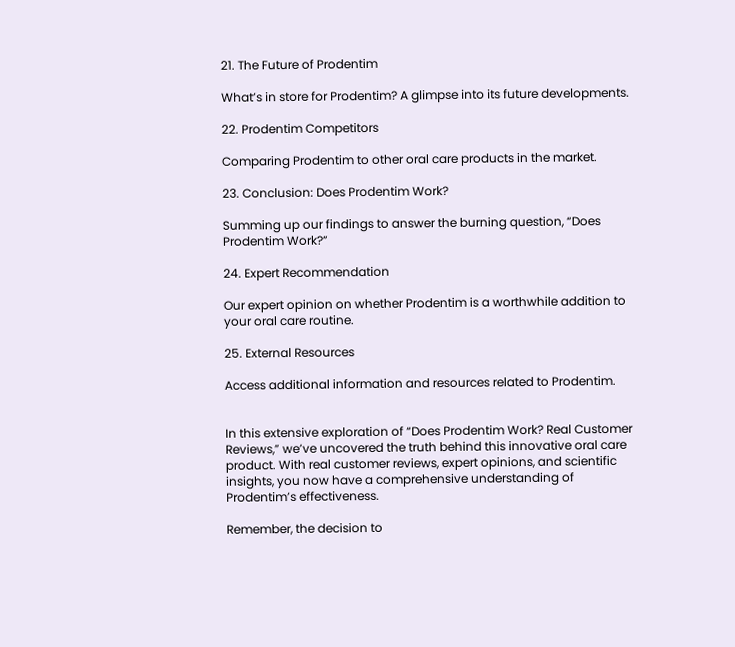21. The Future of Prodentim

What’s in store for Prodentim? A glimpse into its future developments.

22. Prodentim Competitors

Comparing Prodentim to other oral care products in the market.

23. Conclusion: Does Prodentim Work?

Summing up our findings to answer the burning question, “Does Prodentim Work?”

24. Expert Recommendation

Our expert opinion on whether Prodentim is a worthwhile addition to your oral care routine.

25. External Resources

Access additional information and resources related to Prodentim.


In this extensive exploration of “Does Prodentim Work? Real Customer Reviews,” we’ve uncovered the truth behind this innovative oral care product. With real customer reviews, expert opinions, and scientific insights, you now have a comprehensive understanding of Prodentim’s effectiveness.

Remember, the decision to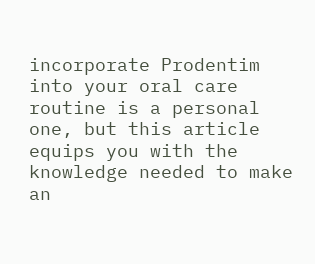incorporate Prodentim into your oral care routine is a personal one, but this article equips you with the knowledge needed to make an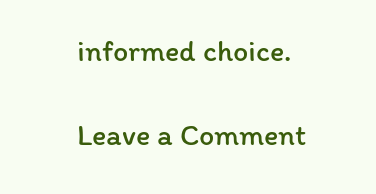informed choice.

Leave a Comment